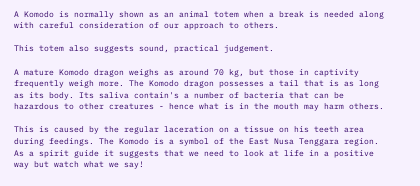A Komodo is normally shown as an animal totem when a break is needed along with careful consideration of our approach to others.

This totem also suggests sound, practical judgement.

A mature Komodo dragon weighs as around 70 kg, but those in captivity frequently weigh more. The Komodo dragon possesses a tail that is as long as its body. Its saliva contain's a number of bacteria that can be hazardous to other creatures - hence what is in the mouth may harm others.

This is caused by the regular laceration on a tissue on his teeth area during feedings. The Komodo is a symbol of the East Nusa Tenggara region. As a spirit guide it suggests that we need to look at life in a positive way but watch what we say!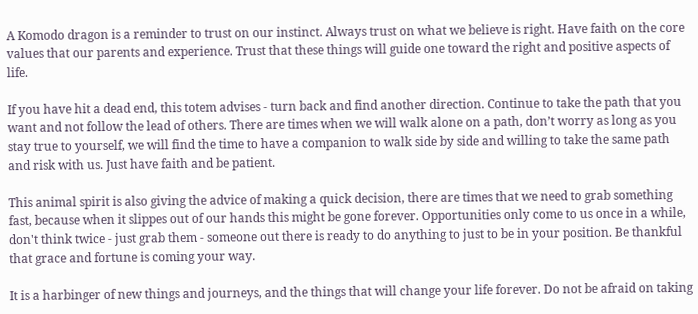A Komodo dragon is a reminder to trust on our instinct. Always trust on what we believe is right. Have faith on the core values that our parents and experience. Trust that these things will guide one toward the right and positive aspects of life.

If you have hit a dead end, this totem advises - turn back and find another direction. Continue to take the path that you want and not follow the lead of others. There are times when we will walk alone on a path, don’t worry as long as you stay true to yourself, we will find the time to have a companion to walk side by side and willing to take the same path and risk with us. Just have faith and be patient.

This animal spirit is also giving the advice of making a quick decision, there are times that we need to grab something fast, because when it slippes out of our hands this might be gone forever. Opportunities only come to us once in a while, don't think twice - just grab them - someone out there is ready to do anything to just to be in your position. Be thankful that grace and fortune is coming your way.

It is a harbinger of new things and journeys, and the things that will change your life forever. Do not be afraid on taking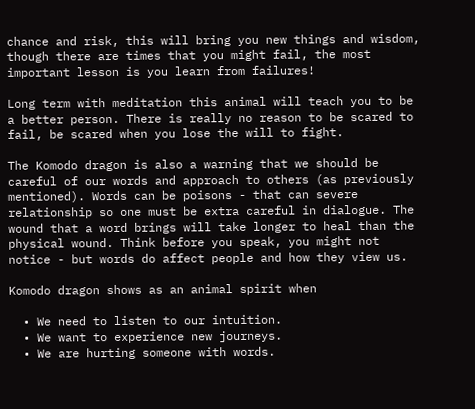chance and risk, this will bring you new things and wisdom, though there are times that you might fail, the most important lesson is you learn from failures!

Long term with meditation this animal will teach you to be a better person. There is really no reason to be scared to fail, be scared when you lose the will to fight.

The Komodo dragon is also a warning that we should be careful of our words and approach to others (as previously mentioned). Words can be poisons - that can severe relationship so one must be extra careful in dialogue. The wound that a word brings will take longer to heal than the physical wound. Think before you speak, you might not notice - but words do affect people and how they view us.

Komodo dragon shows as an animal spirit when

  • We need to listen to our intuition.
  • We want to experience new journeys.
  • We are hurting someone with words.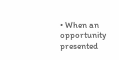• When an opportunity presented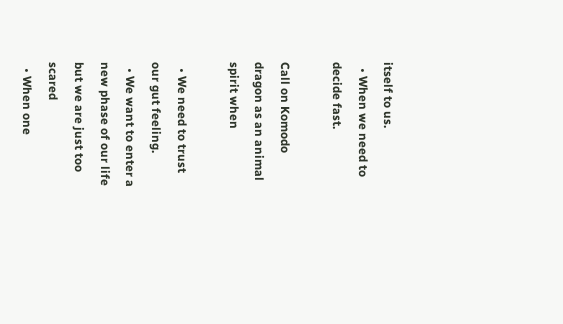itself to us.
  • When we need to decide fast.

Call on Komodo dragon as an animal spirit when

  • We need to trust our gut feeling.
  • We want to enter a new phase of our life but we are just too scared
  • When one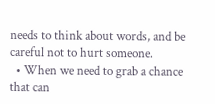needs to think about words, and be careful not to hurt someone.
  • When we need to grab a chance that can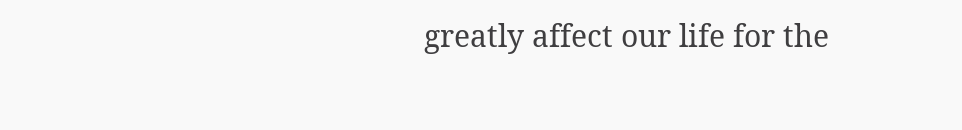greatly affect our life for the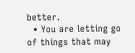better.
  • You are letting go of things that may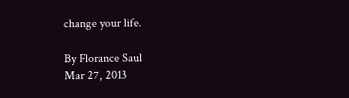change your life.

By Florance Saul
Mar 27, 2013